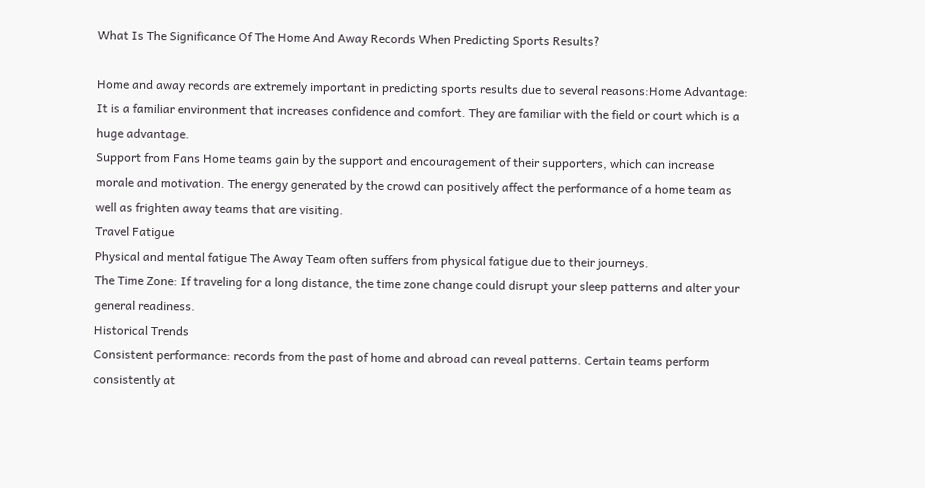What Is The Significance Of The Home And Away Records When Predicting Sports Results?

Home and away records are extremely important in predicting sports results due to several reasons:Home Advantage:
It is a familiar environment that increases confidence and comfort. They are familiar with the field or court which is a huge advantage.
Support from Fans Home teams gain by the support and encouragement of their supporters, which can increase morale and motivation. The energy generated by the crowd can positively affect the performance of a home team as well as frighten away teams that are visiting.
Travel Fatigue
Physical and mental fatigue The Away Team often suffers from physical fatigue due to their journeys.
The Time Zone: If traveling for a long distance, the time zone change could disrupt your sleep patterns and alter your general readiness.
Historical Trends
Consistent performance: records from the past of home and abroad can reveal patterns. Certain teams perform consistently at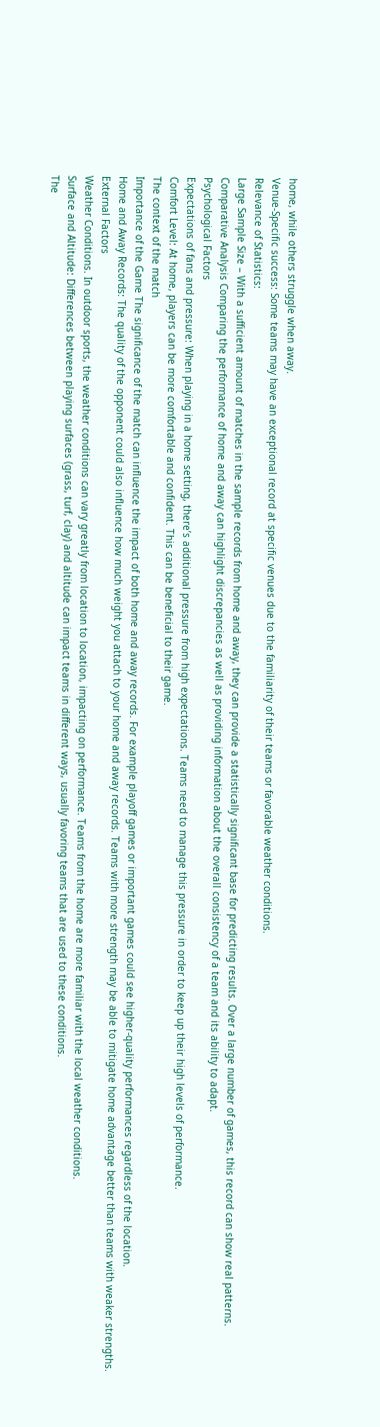home, while others struggle when away.
Venue-Specific success: Some teams may have an exceptional record at specific venues due to the familiarity of their teams or favorable weather conditions.
Relevance of Statistics:
Large Sample Size – With a sufficient amount of matches in the sample records from home and away, they can provide a statistically significant base for predicting results. Over a large number of games, this record can show real patterns.
Comparative Analysis Comparing the performance of home and away can highlight discrepancies as well as providing information about the overall consistency of a team and its ability to adapt.
Psychological Factors
Expectations of fans and pressure: When playing in a home setting, there’s additional pressure from high expectations. Teams need to manage this pressure in order to keep up their high levels of performance.
Comfort Level: At home, players can be more comfortable and confident. This can be beneficial to their game.
The context of the match
Importance of the Game The significance of the match can influence the impact of both home and away records. For example playoff games or important games could see higher-quality performances regardless of the location.
Home and Away Records: The quality of the opponent could also influence how much weight you attach to your home and away records. Teams with more strength may be able to mitigate home advantage better than teams with weaker strengths.
External Factors
Weather Conditions. In outdoor sports, the weather conditions can vary greatly from location to location, impacting on performance. Teams from the home are more familiar with the local weather conditions.
Surface and Altitude: Differences between playing surfaces (grass, turf, clay) and altitude can impact teams in different ways, usually favoring teams that are used to these conditions.
The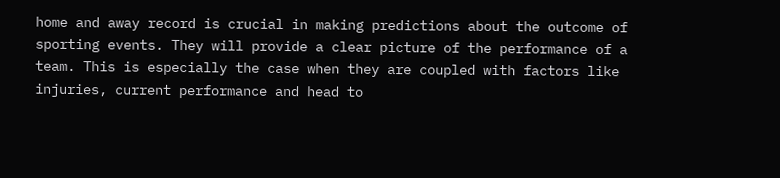home and away record is crucial in making predictions about the outcome of sporting events. They will provide a clear picture of the performance of a team. This is especially the case when they are coupled with factors like injuries, current performance and head to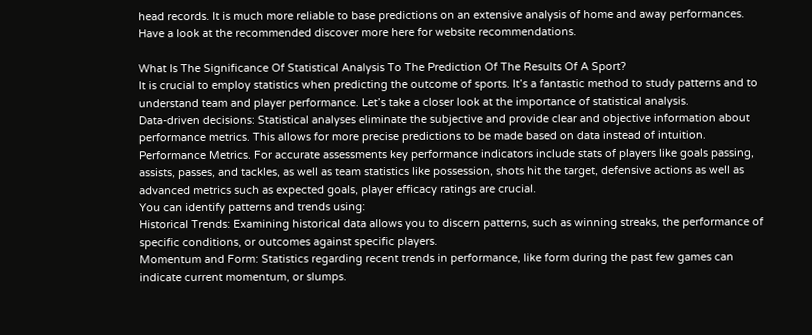head records. It is much more reliable to base predictions on an extensive analysis of home and away performances. Have a look at the recommended discover more here for website recommendations.

What Is The Significance Of Statistical Analysis To The Prediction Of The Results Of A Sport?
It is crucial to employ statistics when predicting the outcome of sports. It’s a fantastic method to study patterns and to understand team and player performance. Let’s take a closer look at the importance of statistical analysis.
Data-driven decisions: Statistical analyses eliminate the subjective and provide clear and objective information about performance metrics. This allows for more precise predictions to be made based on data instead of intuition.
Performance Metrics. For accurate assessments key performance indicators include stats of players like goals passing, assists, passes, and tackles, as well as team statistics like possession, shots hit the target, defensive actions as well as advanced metrics such as expected goals, player efficacy ratings are crucial.
You can identify patterns and trends using:
Historical Trends: Examining historical data allows you to discern patterns, such as winning streaks, the performance of specific conditions, or outcomes against specific players.
Momentum and Form: Statistics regarding recent trends in performance, like form during the past few games can indicate current momentum, or slumps.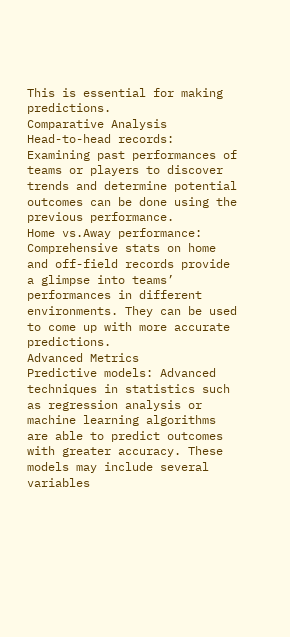This is essential for making predictions.
Comparative Analysis
Head-to-head records: Examining past performances of teams or players to discover trends and determine potential outcomes can be done using the previous performance.
Home vs.Away performance: Comprehensive stats on home and off-field records provide a glimpse into teams’ performances in different environments. They can be used to come up with more accurate predictions.
Advanced Metrics
Predictive models: Advanced techniques in statistics such as regression analysis or machine learning algorithms are able to predict outcomes with greater accuracy. These models may include several variables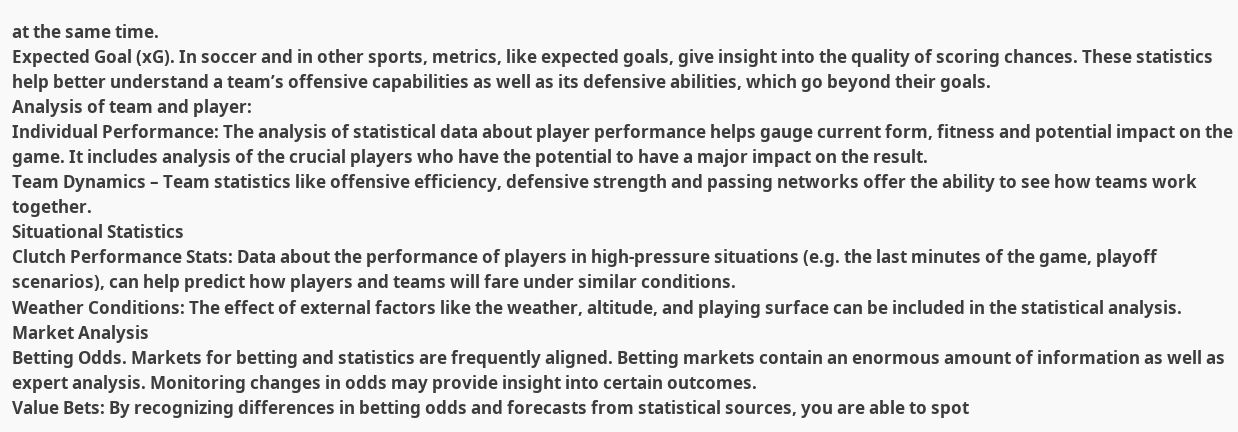at the same time.
Expected Goal (xG). In soccer and in other sports, metrics, like expected goals, give insight into the quality of scoring chances. These statistics help better understand a team’s offensive capabilities as well as its defensive abilities, which go beyond their goals.
Analysis of team and player:
Individual Performance: The analysis of statistical data about player performance helps gauge current form, fitness and potential impact on the game. It includes analysis of the crucial players who have the potential to have a major impact on the result.
Team Dynamics – Team statistics like offensive efficiency, defensive strength and passing networks offer the ability to see how teams work together.
Situational Statistics
Clutch Performance Stats: Data about the performance of players in high-pressure situations (e.g. the last minutes of the game, playoff scenarios), can help predict how players and teams will fare under similar conditions.
Weather Conditions: The effect of external factors like the weather, altitude, and playing surface can be included in the statistical analysis.
Market Analysis
Betting Odds. Markets for betting and statistics are frequently aligned. Betting markets contain an enormous amount of information as well as expert analysis. Monitoring changes in odds may provide insight into certain outcomes.
Value Bets: By recognizing differences in betting odds and forecasts from statistical sources, you are able to spot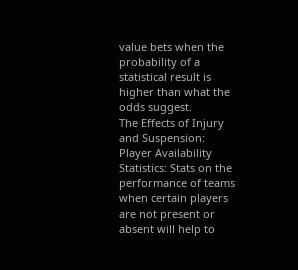value bets when the probability of a statistical result is higher than what the odds suggest.
The Effects of Injury and Suspension:
Player Availability Statistics: Stats on the performance of teams when certain players are not present or absent will help to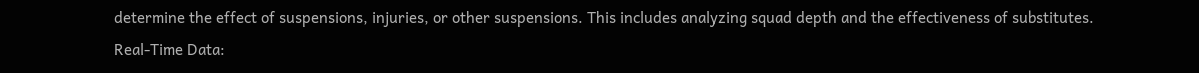determine the effect of suspensions, injuries, or other suspensions. This includes analyzing squad depth and the effectiveness of substitutes.
Real-Time Data: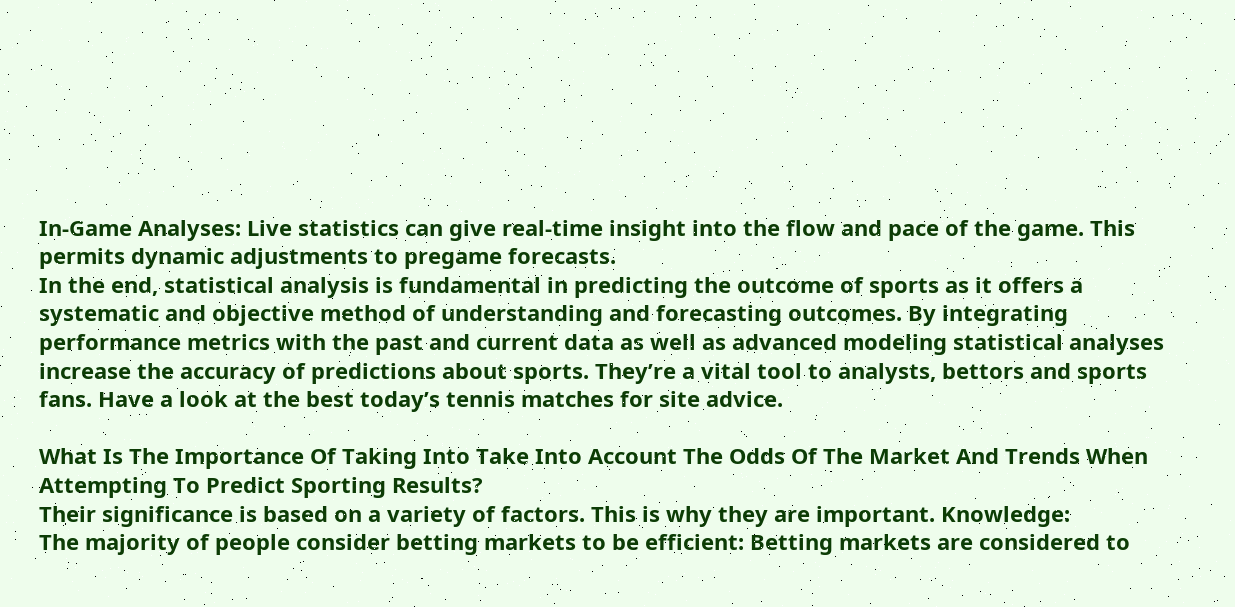In-Game Analyses: Live statistics can give real-time insight into the flow and pace of the game. This permits dynamic adjustments to pregame forecasts.
In the end, statistical analysis is fundamental in predicting the outcome of sports as it offers a systematic and objective method of understanding and forecasting outcomes. By integrating performance metrics with the past and current data as well as advanced modeling statistical analyses increase the accuracy of predictions about sports. They’re a vital tool to analysts, bettors and sports fans. Have a look at the best today’s tennis matches for site advice.

What Is The Importance Of Taking Into Take Into Account The Odds Of The Market And Trends When Attempting To Predict Sporting Results?
Their significance is based on a variety of factors. This is why they are important. Knowledge:
The majority of people consider betting markets to be efficient: Betting markets are considered to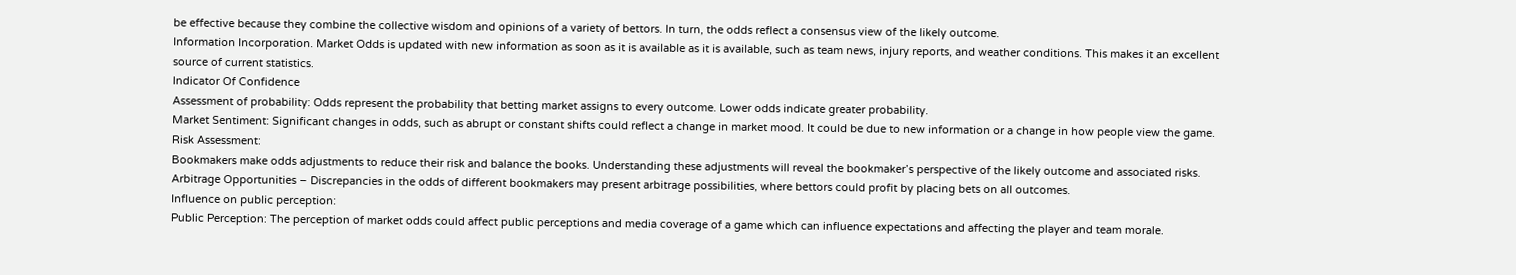be effective because they combine the collective wisdom and opinions of a variety of bettors. In turn, the odds reflect a consensus view of the likely outcome.
Information Incorporation. Market Odds is updated with new information as soon as it is available as it is available, such as team news, injury reports, and weather conditions. This makes it an excellent source of current statistics.
Indicator Of Confidence
Assessment of probability: Odds represent the probability that betting market assigns to every outcome. Lower odds indicate greater probability.
Market Sentiment: Significant changes in odds, such as abrupt or constant shifts could reflect a change in market mood. It could be due to new information or a change in how people view the game.
Risk Assessment:
Bookmakers make odds adjustments to reduce their risk and balance the books. Understanding these adjustments will reveal the bookmaker’s perspective of the likely outcome and associated risks.
Arbitrage Opportunities – Discrepancies in the odds of different bookmakers may present arbitrage possibilities, where bettors could profit by placing bets on all outcomes.
Influence on public perception:
Public Perception: The perception of market odds could affect public perceptions and media coverage of a game which can influence expectations and affecting the player and team morale.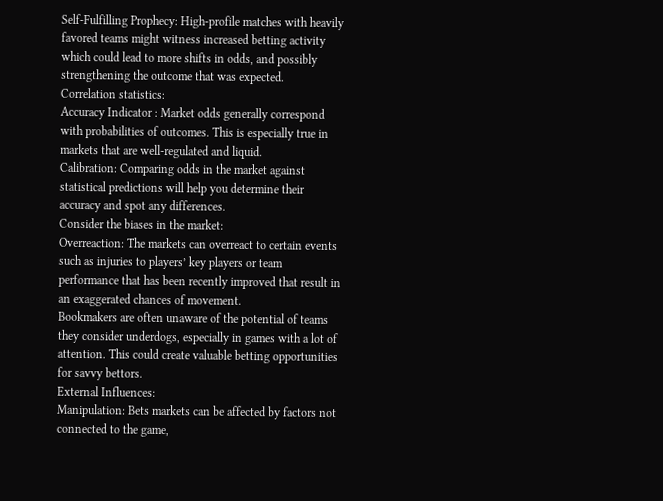Self-Fulfilling Prophecy: High-profile matches with heavily favored teams might witness increased betting activity which could lead to more shifts in odds, and possibly strengthening the outcome that was expected.
Correlation statistics:
Accuracy Indicator : Market odds generally correspond with probabilities of outcomes. This is especially true in markets that are well-regulated and liquid.
Calibration: Comparing odds in the market against statistical predictions will help you determine their accuracy and spot any differences.
Consider the biases in the market:
Overreaction: The markets can overreact to certain events such as injuries to players’ key players or team performance that has been recently improved that result in an exaggerated chances of movement.
Bookmakers are often unaware of the potential of teams they consider underdogs, especially in games with a lot of attention. This could create valuable betting opportunities for savvy bettors.
External Influences:
Manipulation: Bets markets can be affected by factors not connected to the game,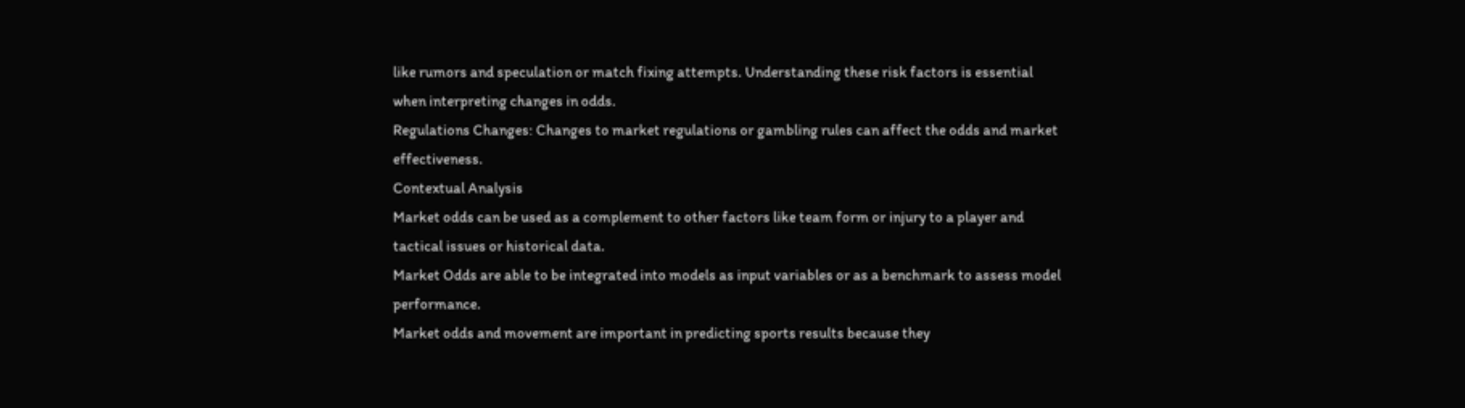like rumors and speculation or match fixing attempts. Understanding these risk factors is essential when interpreting changes in odds.
Regulations Changes: Changes to market regulations or gambling rules can affect the odds and market effectiveness.
Contextual Analysis
Market odds can be used as a complement to other factors like team form or injury to a player and tactical issues or historical data.
Market Odds are able to be integrated into models as input variables or as a benchmark to assess model performance.
Market odds and movement are important in predicting sports results because they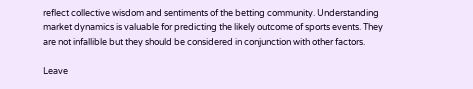reflect collective wisdom and sentiments of the betting community. Understanding market dynamics is valuable for predicting the likely outcome of sports events. They are not infallible but they should be considered in conjunction with other factors.

Leave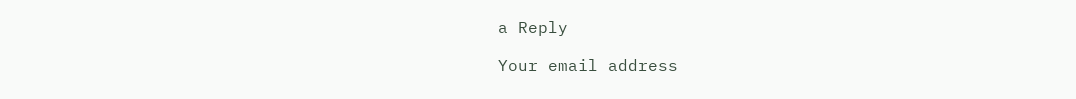a Reply

Your email address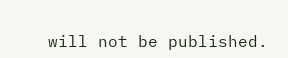will not be published.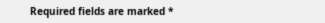Required fields are marked *